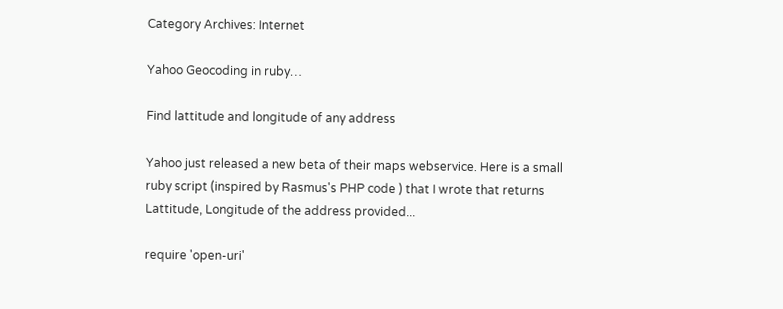Category Archives: Internet

Yahoo Geocoding in ruby…

Find lattitude and longitude of any address

Yahoo just released a new beta of their maps webservice. Here is a small ruby script (inspired by Rasmus's PHP code ) that I wrote that returns Lattitude, Longitude of the address provided...

require 'open-uri'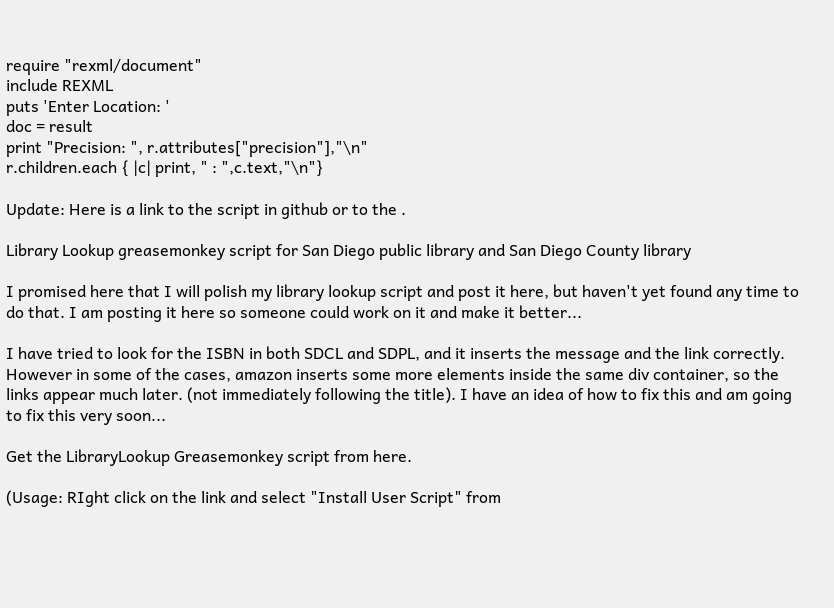require "rexml/document"
include REXML
puts 'Enter Location: '
doc = result
print "Precision: ", r.attributes["precision"],"\n"
r.children.each { |c| print, " : ",c.text,"\n"}

Update: Here is a link to the script in github or to the .

Library Lookup greasemonkey script for San Diego public library and San Diego County library

I promised here that I will polish my library lookup script and post it here, but haven't yet found any time to do that. I am posting it here so someone could work on it and make it better...

I have tried to look for the ISBN in both SDCL and SDPL, and it inserts the message and the link correctly. However in some of the cases, amazon inserts some more elements inside the same div container, so the links appear much later. (not immediately following the title). I have an idea of how to fix this and am going to fix this very soon...

Get the LibraryLookup Greasemonkey script from here.

(Usage: RIght click on the link and select "Install User Script" from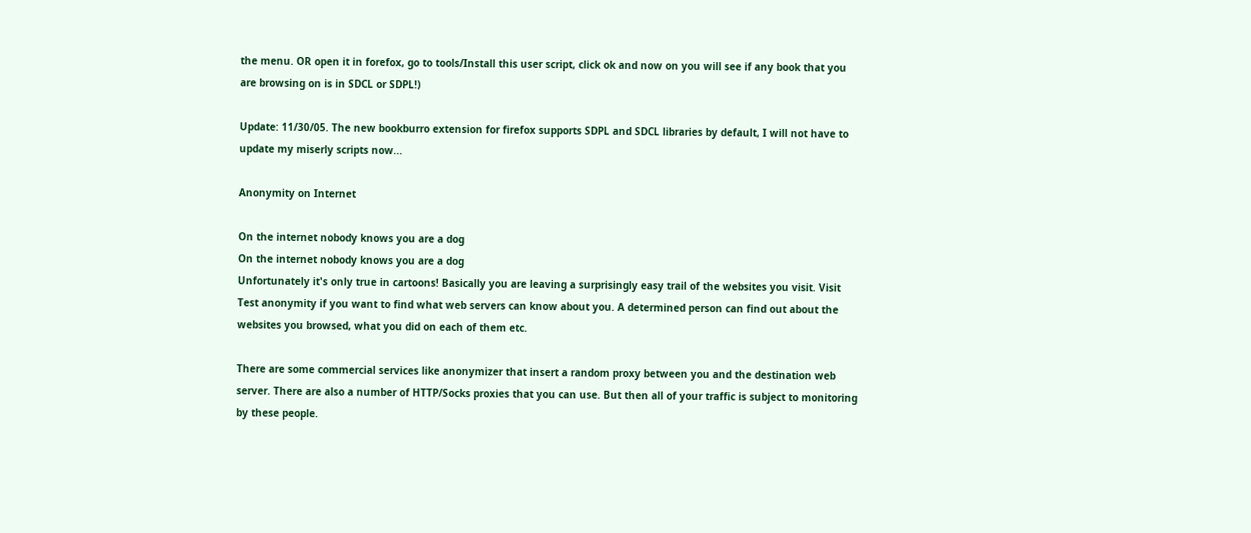the menu. OR open it in forefox, go to tools/Install this user script, click ok and now on you will see if any book that you are browsing on is in SDCL or SDPL!)

Update: 11/30/05. The new bookburro extension for firefox supports SDPL and SDCL libraries by default, I will not have to update my miserly scripts now...

Anonymity on Internet

On the internet nobody knows you are a dog
On the internet nobody knows you are a dog
Unfortunately it's only true in cartoons! Basically you are leaving a surprisingly easy trail of the websites you visit. Visit Test anonymity if you want to find what web servers can know about you. A determined person can find out about the websites you browsed, what you did on each of them etc.

There are some commercial services like anonymizer that insert a random proxy between you and the destination web server. There are also a number of HTTP/Socks proxies that you can use. But then all of your traffic is subject to monitoring by these people.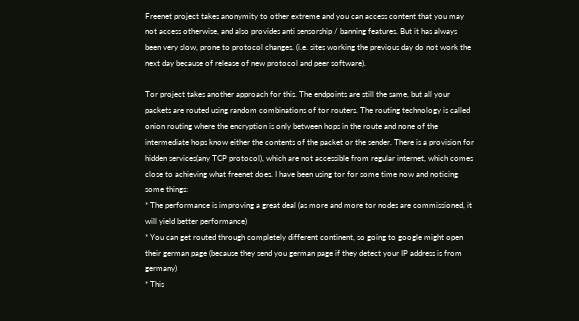Freenet project takes anonymity to other extreme and you can access content that you may not access otherwise, and also provides anti sensorship / banning features. But it has always been very slow, prone to protocol changes. (i.e. sites working the previous day do not work the next day because of release of new protocol and peer software).

Tor project takes another approach for this. The endpoints are still the same, but all your packets are routed using random combinations of tor routers. The routing technology is called onion routing where the encryption is only between hops in the route and none of the intermediate hops know either the contents of the packet or the sender. There is a provision for hidden services(any TCP protocol), which are not accessible from regular internet, which comes close to achieving what freenet does. I have been using tor for some time now and noticing some things:
* The performance is improving a great deal (as more and more tor nodes are commissioned, it will yield better performance)
* You can get routed through completely different continent, so going to google might open their german page (because they send you german page if they detect your IP address is from germany)
* This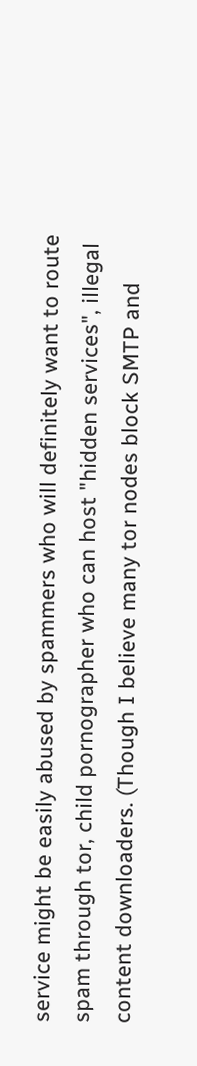service might be easily abused by spammers who will definitely want to route spam through tor, child pornographer who can host "hidden services", illegal content downloaders. (Though I believe many tor nodes block SMTP and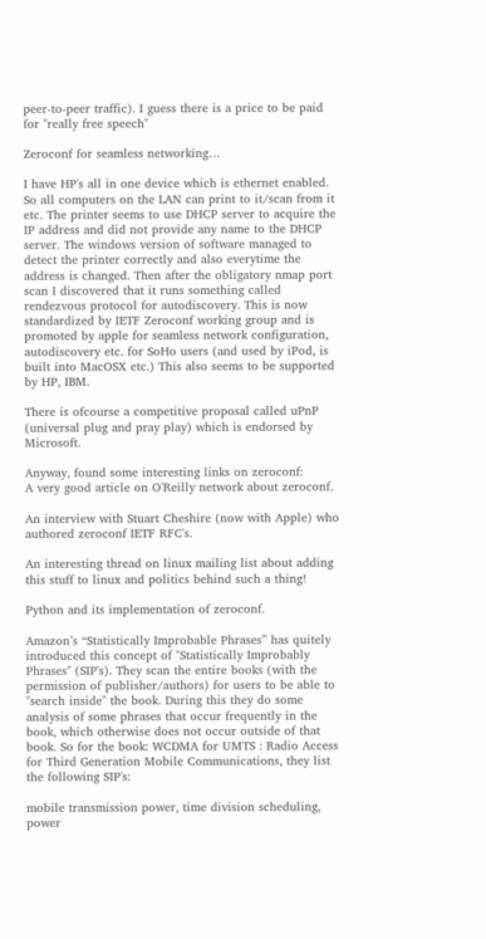peer-to-peer traffic). I guess there is a price to be paid for "really free speech"

Zeroconf for seamless networking…

I have HP's all in one device which is ethernet enabled. So all computers on the LAN can print to it/scan from it etc. The printer seems to use DHCP server to acquire the IP address and did not provide any name to the DHCP server. The windows version of software managed to detect the printer correctly and also everytime the address is changed. Then after the obligatory nmap port scan I discovered that it runs something called rendezvous protocol for autodiscovery. This is now standardized by IETF Zeroconf working group and is promoted by apple for seamless network configuration, autodiscovery etc. for SoHo users (and used by iPod, is built into MacOSX etc.) This also seems to be supported by HP, IBM.

There is ofcourse a competitive proposal called uPnP
(universal plug and pray play) which is endorsed by Microsoft.

Anyway, found some interesting links on zeroconf:
A very good article on O'Reilly network about zeroconf.

An interview with Stuart Cheshire (now with Apple) who authored zeroconf IETF RFC's.

An interesting thread on linux mailing list about adding this stuff to linux and politics behind such a thing!

Python and its implementation of zeroconf.

Amazon’s “Statistically Improbable Phrases” has quitely introduced this concept of "Statistically Improbably Phrases" (SIP's). They scan the entire books (with the permission of publisher/authors) for users to be able to "search inside" the book. During this they do some analysis of some phrases that occur frequently in the book, which otherwise does not occur outside of that book. So for the book: WCDMA for UMTS : Radio Access for Third Generation Mobile Communications, they list the following SIP's:

mobile transmission power, time division scheduling, power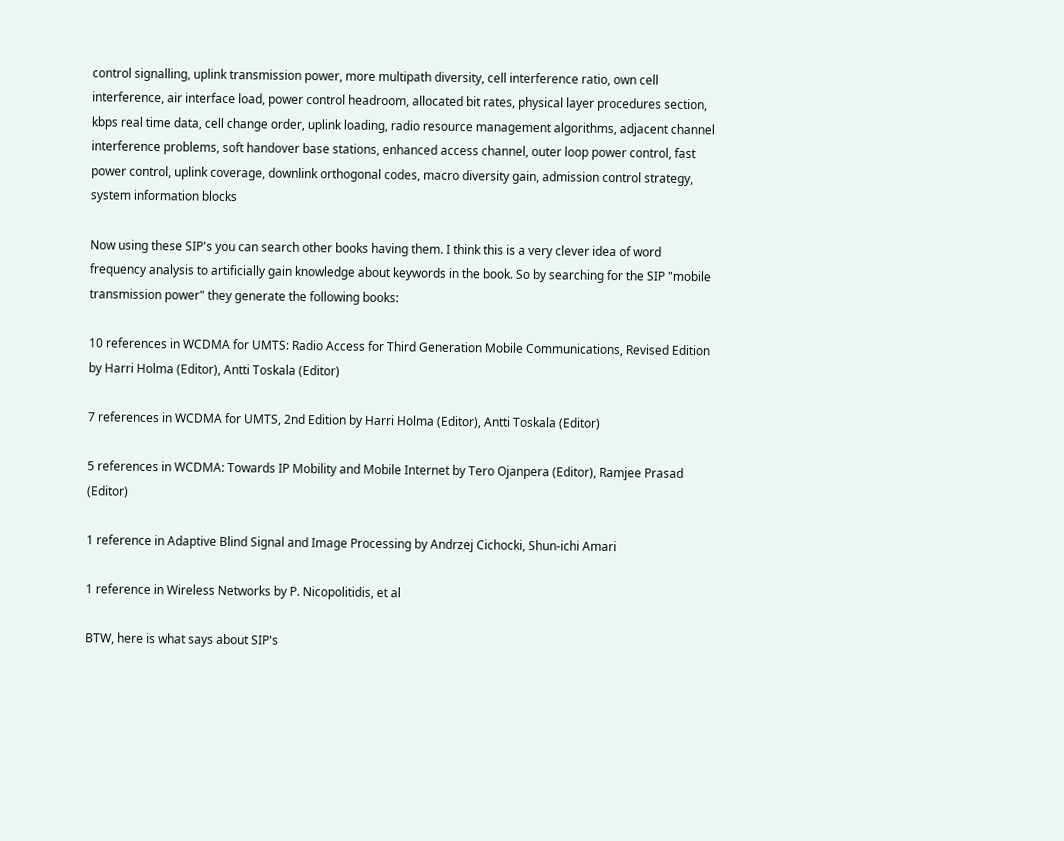control signalling, uplink transmission power, more multipath diversity, cell interference ratio, own cell interference, air interface load, power control headroom, allocated bit rates, physical layer procedures section, kbps real time data, cell change order, uplink loading, radio resource management algorithms, adjacent channel interference problems, soft handover base stations, enhanced access channel, outer loop power control, fast power control, uplink coverage, downlink orthogonal codes, macro diversity gain, admission control strategy, system information blocks

Now using these SIP's you can search other books having them. I think this is a very clever idea of word frequency analysis to artificially gain knowledge about keywords in the book. So by searching for the SIP "mobile transmission power" they generate the following books:

10 references in WCDMA for UMTS: Radio Access for Third Generation Mobile Communications, Revised Edition by Harri Holma (Editor), Antti Toskala (Editor)

7 references in WCDMA for UMTS, 2nd Edition by Harri Holma (Editor), Antti Toskala (Editor)

5 references in WCDMA: Towards IP Mobility and Mobile Internet by Tero Ojanpera (Editor), Ramjee Prasad (Editor)

1 reference in Adaptive Blind Signal and Image Processing by Andrzej Cichocki, Shun-ichi Amari

1 reference in Wireless Networks by P. Nicopolitidis, et al

BTW, here is what says about SIP's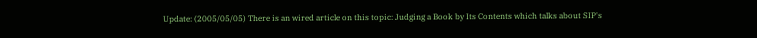Update: (2005/05/05) There is an wired article on this topic: Judging a Book by Its Contents which talks about SIP's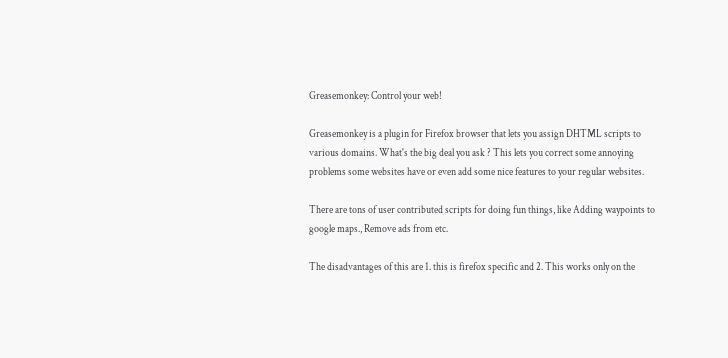Greasemonkey: Control your web!

Greasemonkey is a plugin for Firefox browser that lets you assign DHTML scripts to various domains. What's the big deal you ask ? This lets you correct some annoying problems some websites have or even add some nice features to your regular websites.

There are tons of user contributed scripts for doing fun things, like Adding waypoints to google maps., Remove ads from etc.

The disadvantages of this are 1. this is firefox specific and 2. This works only on the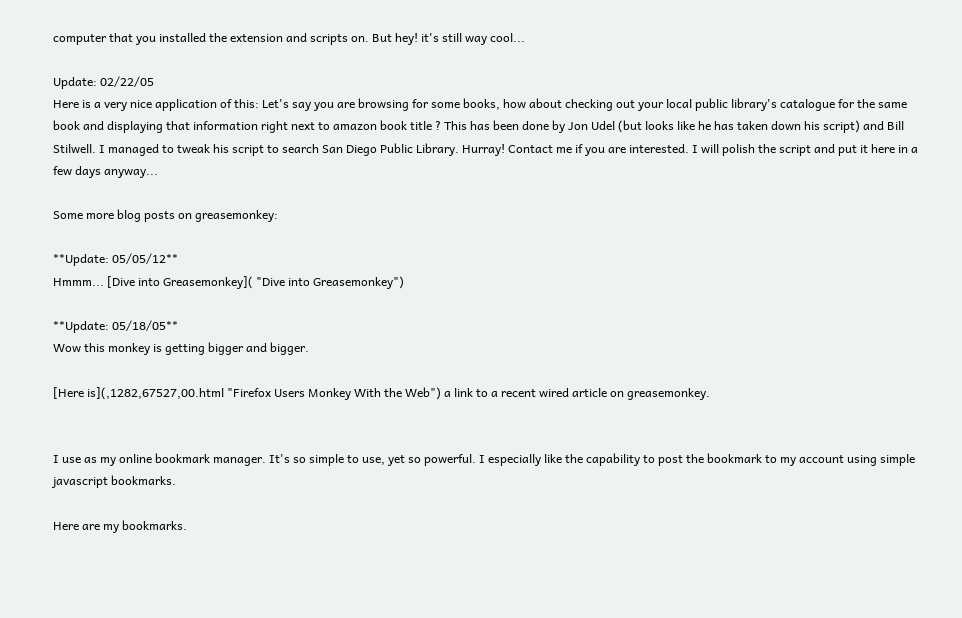computer that you installed the extension and scripts on. But hey! it's still way cool...

Update: 02/22/05
Here is a very nice application of this: Let's say you are browsing for some books, how about checking out your local public library's catalogue for the same book and displaying that information right next to amazon book title ? This has been done by Jon Udel (but looks like he has taken down his script) and Bill Stilwell. I managed to tweak his script to search San Diego Public Library. Hurray! Contact me if you are interested. I will polish the script and put it here in a few days anyway...

Some more blog posts on greasemonkey:

**Update: 05/05/12**
Hmmm... [Dive into Greasemonkey]( "Dive into Greasemonkey")

**Update: 05/18/05**
Wow this monkey is getting bigger and bigger.

[Here is](,1282,67527,00.html "Firefox Users Monkey With the Web") a link to a recent wired article on greasemonkey.


I use as my online bookmark manager. It's so simple to use, yet so powerful. I especially like the capability to post the bookmark to my account using simple javascript bookmarks.

Here are my bookmarks.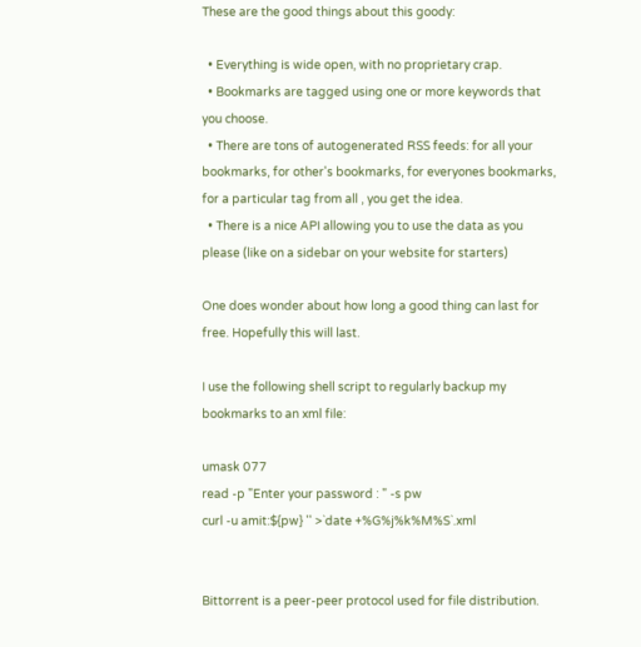These are the good things about this goody:

  • Everything is wide open, with no proprietary crap.
  • Bookmarks are tagged using one or more keywords that you choose.
  • There are tons of autogenerated RSS feeds: for all your bookmarks, for other's bookmarks, for everyones bookmarks, for a particular tag from all , you get the idea.
  • There is a nice API allowing you to use the data as you please (like on a sidebar on your website for starters)

One does wonder about how long a good thing can last for free. Hopefully this will last.

I use the following shell script to regularly backup my bookmarks to an xml file:

umask 077
read -p "Enter your password : " -s pw
curl -u amit:${pw} '' >`date +%G%j%k%M%S`.xml


Bittorrent is a peer-peer protocol used for file distribution.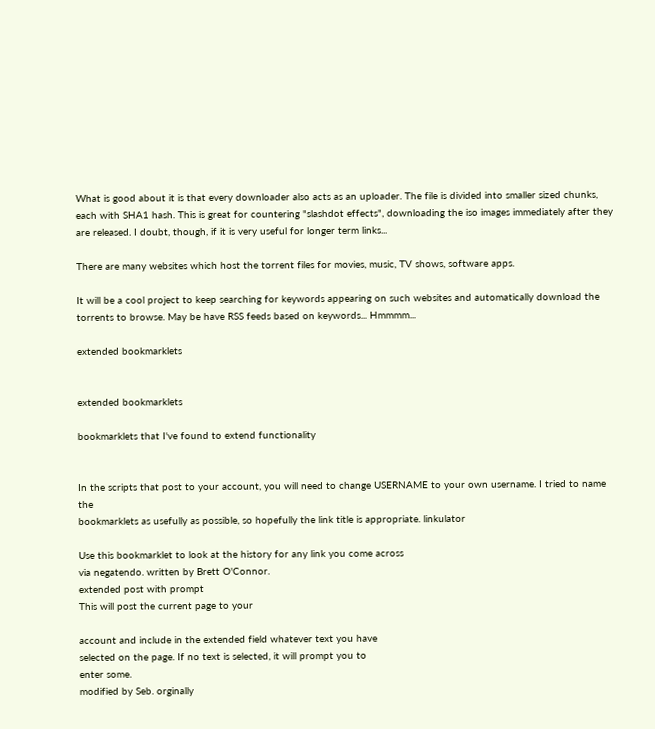What is good about it is that every downloader also acts as an uploader. The file is divided into smaller sized chunks, each with SHA1 hash. This is great for countering "slashdot effects", downloading the iso images immediately after they are released. I doubt, though, if it is very useful for longer term links...

There are many websites which host the torrent files for movies, music, TV shows, software apps.

It will be a cool project to keep searching for keywords appearing on such websites and automatically download the torrents to browse. May be have RSS feeds based on keywords... Hmmmm...

extended bookmarklets


extended bookmarklets

bookmarklets that I've found to extend functionality


In the scripts that post to your account, you will need to change USERNAME to your own username. I tried to name the
bookmarklets as usefully as possible, so hopefully the link title is appropriate. linkulator

Use this bookmarklet to look at the history for any link you come across
via negatendo. written by Brett O'Connor.
extended post with prompt
This will post the current page to your

account and include in the extended field whatever text you have
selected on the page. If no text is selected, it will prompt you to
enter some.
modified by Seb. orginally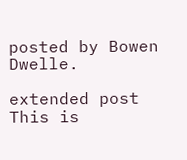posted by Bowen Dwelle.

extended post
This is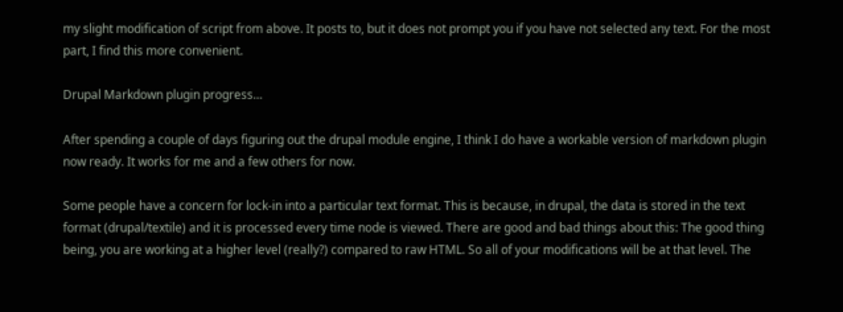my slight modification of script from above. It posts to, but it does not prompt you if you have not selected any text. For the most part, I find this more convenient.

Drupal Markdown plugin progress…

After spending a couple of days figuring out the drupal module engine, I think I do have a workable version of markdown plugin now ready. It works for me and a few others for now.

Some people have a concern for lock-in into a particular text format. This is because, in drupal, the data is stored in the text format (drupal/textile) and it is processed every time node is viewed. There are good and bad things about this: The good thing being, you are working at a higher level (really?) compared to raw HTML. So all of your modifications will be at that level. The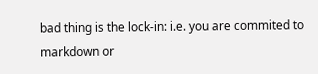bad thing is the lock-in: i.e. you are commited to markdown or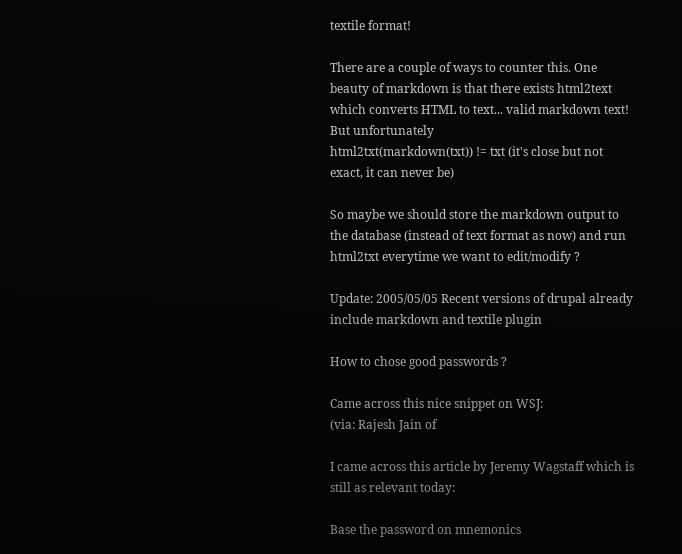textile format!

There are a couple of ways to counter this. One beauty of markdown is that there exists html2text which converts HTML to text... valid markdown text! But unfortunately
html2txt(markdown(txt)) != txt (it's close but not exact, it can never be)

So maybe we should store the markdown output to the database (instead of text format as now) and run html2txt everytime we want to edit/modify ?

Update: 2005/05/05 Recent versions of drupal already include markdown and textile plugin

How to chose good passwords ?

Came across this nice snippet on WSJ:
(via: Rajesh Jain of

I came across this article by Jeremy Wagstaff which is still as relevant today:

Base the password on mnemonics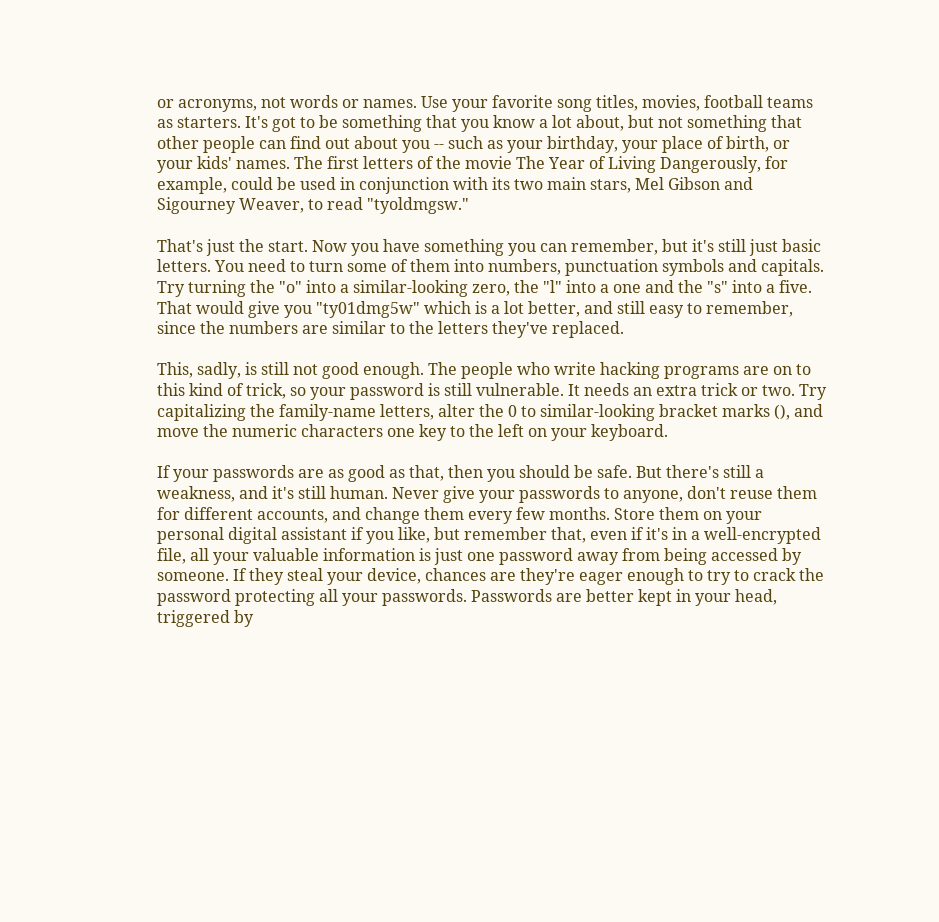or acronyms, not words or names. Use your favorite song titles, movies, football teams as starters. It's got to be something that you know a lot about, but not something that other people can find out about you -- such as your birthday, your place of birth, or your kids' names. The first letters of the movie The Year of Living Dangerously, for example, could be used in conjunction with its two main stars, Mel Gibson and Sigourney Weaver, to read "tyoldmgsw."

That's just the start. Now you have something you can remember, but it's still just basic letters. You need to turn some of them into numbers, punctuation symbols and capitals. Try turning the "o" into a similar-looking zero, the "l" into a one and the "s" into a five. That would give you "ty01dmg5w" which is a lot better, and still easy to remember, since the numbers are similar to the letters they've replaced.

This, sadly, is still not good enough. The people who write hacking programs are on to this kind of trick, so your password is still vulnerable. It needs an extra trick or two. Try capitalizing the family-name letters, alter the 0 to similar-looking bracket marks (), and move the numeric characters one key to the left on your keyboard.

If your passwords are as good as that, then you should be safe. But there's still a weakness, and it's still human. Never give your passwords to anyone, don't reuse them for different accounts, and change them every few months. Store them on your personal digital assistant if you like, but remember that, even if it's in a well-encrypted file, all your valuable information is just one password away from being accessed by someone. If they steal your device, chances are they're eager enough to try to crack the password protecting all your passwords. Passwords are better kept in your head, triggered by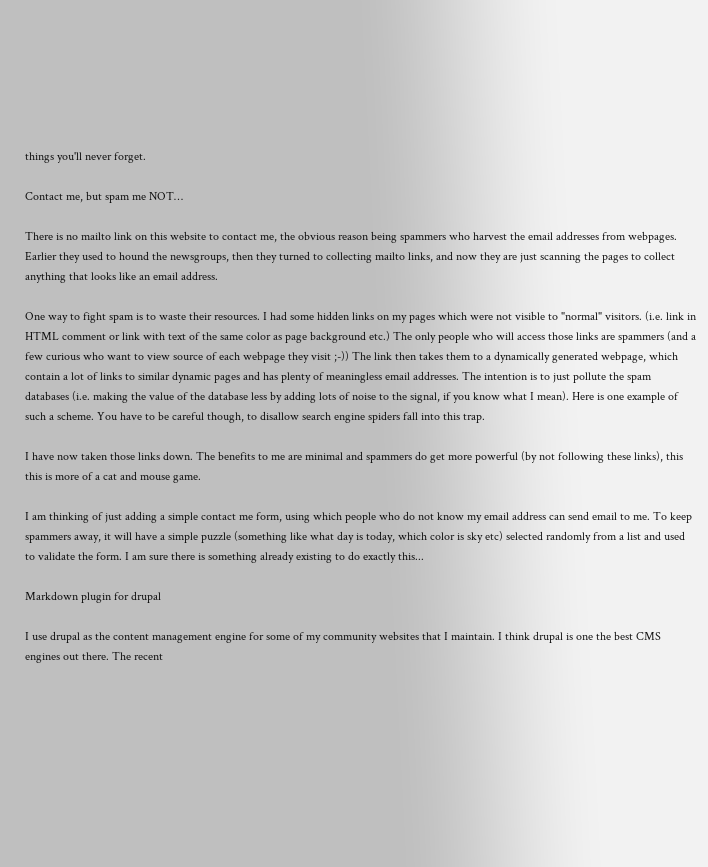things you'll never forget.

Contact me, but spam me NOT…

There is no mailto link on this website to contact me, the obvious reason being spammers who harvest the email addresses from webpages. Earlier they used to hound the newsgroups, then they turned to collecting mailto links, and now they are just scanning the pages to collect anything that looks like an email address.

One way to fight spam is to waste their resources. I had some hidden links on my pages which were not visible to "normal" visitors. (i.e. link in HTML comment or link with text of the same color as page background etc.) The only people who will access those links are spammers (and a few curious who want to view source of each webpage they visit ;-)) The link then takes them to a dynamically generated webpage, which contain a lot of links to similar dynamic pages and has plenty of meaningless email addresses. The intention is to just pollute the spam databases (i.e. making the value of the database less by adding lots of noise to the signal, if you know what I mean). Here is one example of such a scheme. You have to be careful though, to disallow search engine spiders fall into this trap.

I have now taken those links down. The benefits to me are minimal and spammers do get more powerful (by not following these links), this this is more of a cat and mouse game.

I am thinking of just adding a simple contact me form, using which people who do not know my email address can send email to me. To keep spammers away, it will have a simple puzzle (something like what day is today, which color is sky etc) selected randomly from a list and used to validate the form. I am sure there is something already existing to do exactly this...

Markdown plugin for drupal

I use drupal as the content management engine for some of my community websites that I maintain. I think drupal is one the best CMS engines out there. The recent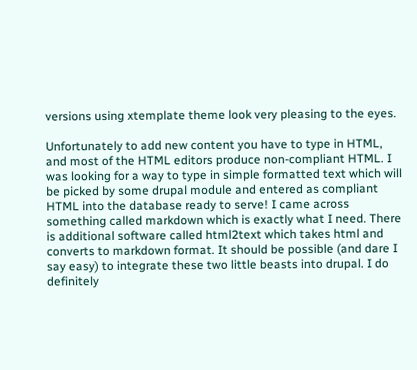versions using xtemplate theme look very pleasing to the eyes.

Unfortunately to add new content you have to type in HTML, and most of the HTML editors produce non-compliant HTML. I was looking for a way to type in simple formatted text which will be picked by some drupal module and entered as compliant HTML into the database ready to serve! I came across something called markdown which is exactly what I need. There is additional software called html2text which takes html and converts to markdown format. It should be possible (and dare I say easy) to integrate these two little beasts into drupal. I do definitely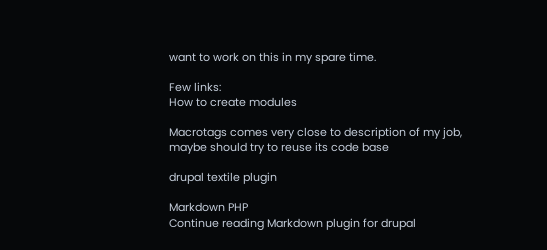want to work on this in my spare time.

Few links:
How to create modules

Macrotags comes very close to description of my job, maybe should try to reuse its code base

drupal textile plugin

Markdown PHP
Continue reading Markdown plugin for drupal